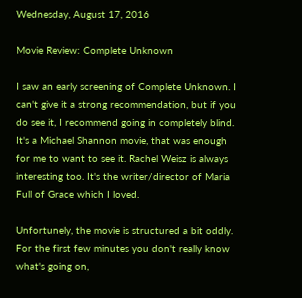Wednesday, August 17, 2016

Movie Review: Complete Unknown

I saw an early screening of Complete Unknown. I can't give it a strong recommendation, but if you do see it, I recommend going in completely blind. It's a Michael Shannon movie, that was enough for me to want to see it. Rachel Weisz is always interesting too. It's the writer/director of Maria Full of Grace which I loved.

Unfortunely, the movie is structured a bit oddly. For the first few minutes you don't really know what's going on,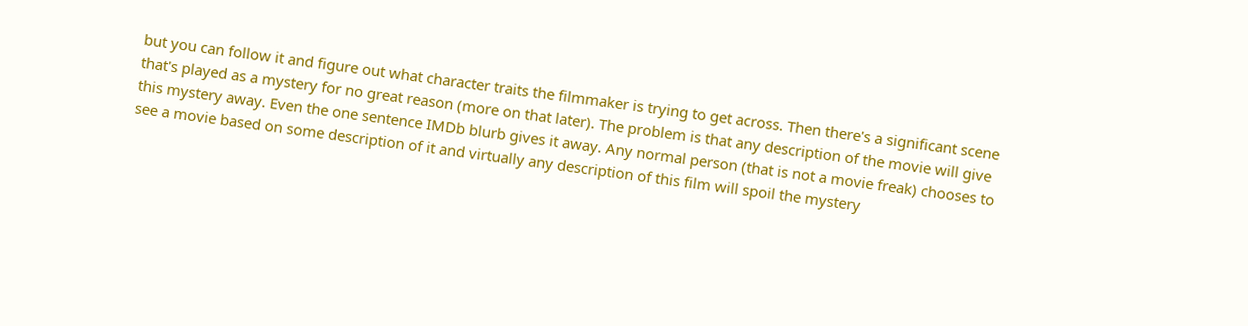but you can follow it and figure out what character traits the filmmaker is trying to get across. Then there's a significant scene that's played as a mystery for no great reason (more on that later). The problem is that any description of the movie will give this mystery away. Even the one sentence IMDb blurb gives it away. Any normal person (that is not a movie freak) chooses to see a movie based on some description of it and virtually any description of this film will spoil the mystery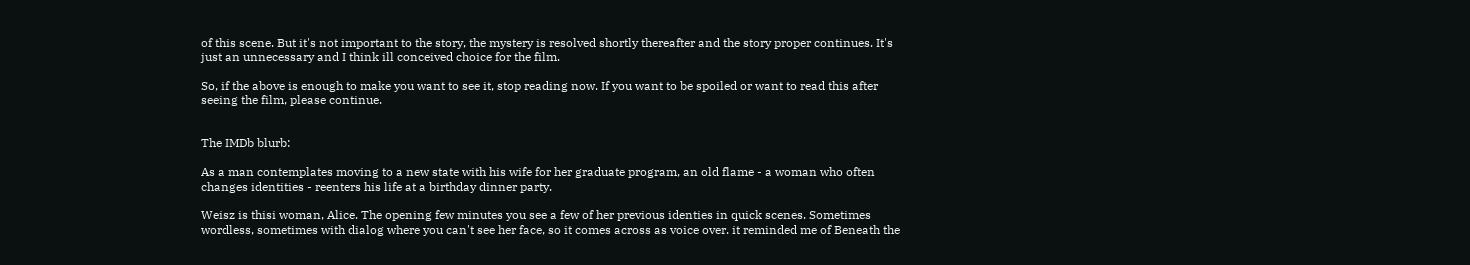of this scene. But it's not important to the story, the mystery is resolved shortly thereafter and the story proper continues. It's just an unnecessary and I think ill conceived choice for the film.

So, if the above is enough to make you want to see it, stop reading now. If you want to be spoiled or want to read this after seeing the film, please continue.


The IMDb blurb:

As a man contemplates moving to a new state with his wife for her graduate program, an old flame - a woman who often changes identities - reenters his life at a birthday dinner party.

Weisz is thisi woman, Alice. The opening few minutes you see a few of her previous identies in quick scenes. Sometimes wordless, sometimes with dialog where you can't see her face, so it comes across as voice over. it reminded me of Beneath the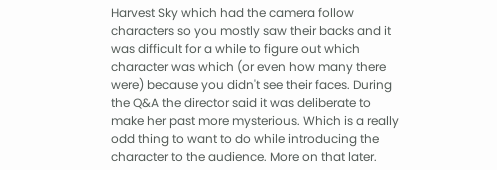Harvest Sky which had the camera follow characters so you mostly saw their backs and it was difficult for a while to figure out which character was which (or even how many there were) because you didn't see their faces. During the Q&A the director said it was deliberate to make her past more mysterious. Which is a really odd thing to want to do while introducing the character to the audience. More on that later.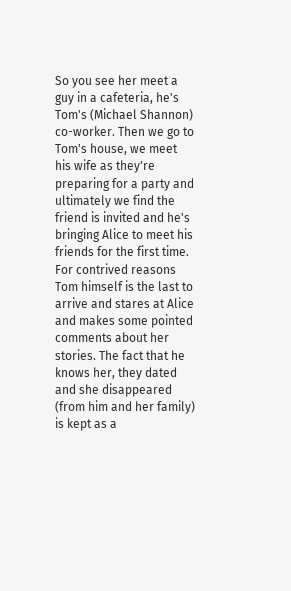So you see her meet a guy in a cafeteria, he's Tom's (Michael Shannon) co-worker. Then we go to Tom's house, we meet his wife as they're preparing for a party and ultimately we find the friend is invited and he's bringing Alice to meet his friends for the first time. For contrived reasons Tom himself is the last to arrive and stares at Alice and makes some pointed comments about her stories. The fact that he knows her, they dated and she disappeared (from him and her family) is kept as a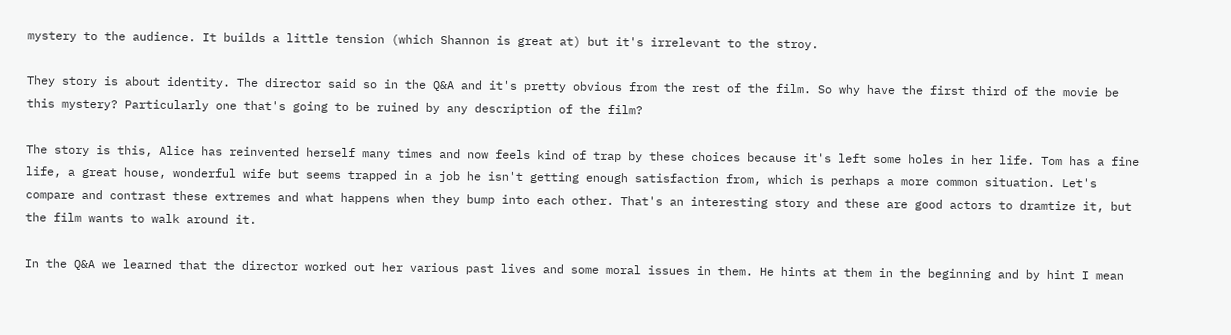mystery to the audience. It builds a little tension (which Shannon is great at) but it's irrelevant to the stroy.

They story is about identity. The director said so in the Q&A and it's pretty obvious from the rest of the film. So why have the first third of the movie be this mystery? Particularly one that's going to be ruined by any description of the film?

The story is this, Alice has reinvented herself many times and now feels kind of trap by these choices because it's left some holes in her life. Tom has a fine life, a great house, wonderful wife but seems trapped in a job he isn't getting enough satisfaction from, which is perhaps a more common situation. Let's compare and contrast these extremes and what happens when they bump into each other. That's an interesting story and these are good actors to dramtize it, but the film wants to walk around it.

In the Q&A we learned that the director worked out her various past lives and some moral issues in them. He hints at them in the beginning and by hint I mean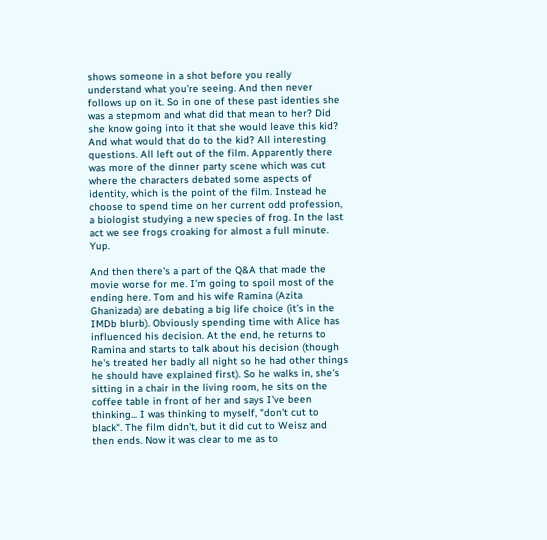shows someone in a shot before you really understand what you're seeing. And then never follows up on it. So in one of these past identies she was a stepmom and what did that mean to her? Did she know going into it that she would leave this kid? And what would that do to the kid? All interesting questions. All left out of the film. Apparently there was more of the dinner party scene which was cut where the characters debated some aspects of identity, which is the point of the film. Instead he choose to spend time on her current odd profession, a biologist studying a new species of frog. In the last act we see frogs croaking for almost a full minute. Yup.

And then there's a part of the Q&A that made the movie worse for me. I'm going to spoil most of the ending here. Tom and his wife Ramina (Azita Ghanizada) are debating a big life choice (it's in the IMDb blurb). Obviously spending time with Alice has influenced his decision. At the end, he returns to Ramina and starts to talk about his decision (though he's treated her badly all night so he had other things he should have explained first). So he walks in, she's sitting in a chair in the living room, he sits on the coffee table in front of her and says I've been thinking... I was thinking to myself, "don't cut to black". The film didn't, but it did cut to Weisz and then ends. Now it was clear to me as to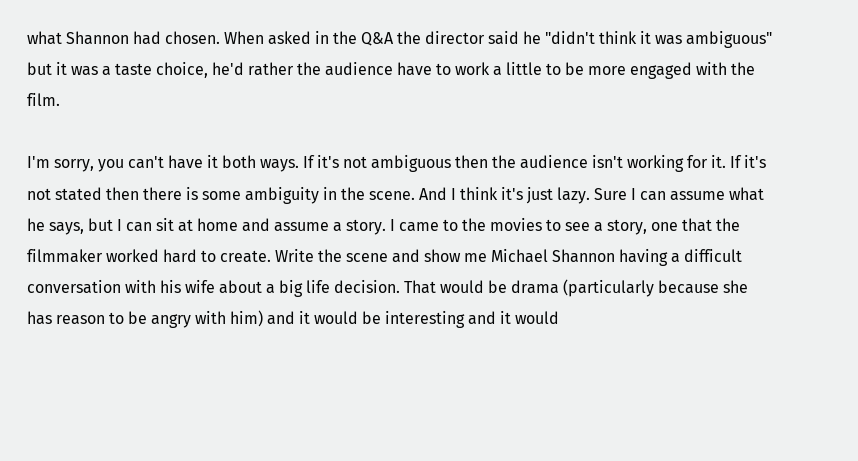what Shannon had chosen. When asked in the Q&A the director said he "didn't think it was ambiguous" but it was a taste choice, he'd rather the audience have to work a little to be more engaged with the film.

I'm sorry, you can't have it both ways. If it's not ambiguous then the audience isn't working for it. If it's not stated then there is some ambiguity in the scene. And I think it's just lazy. Sure I can assume what he says, but I can sit at home and assume a story. I came to the movies to see a story, one that the filmmaker worked hard to create. Write the scene and show me Michael Shannon having a difficult conversation with his wife about a big life decision. That would be drama (particularly because she has reason to be angry with him) and it would be interesting and it would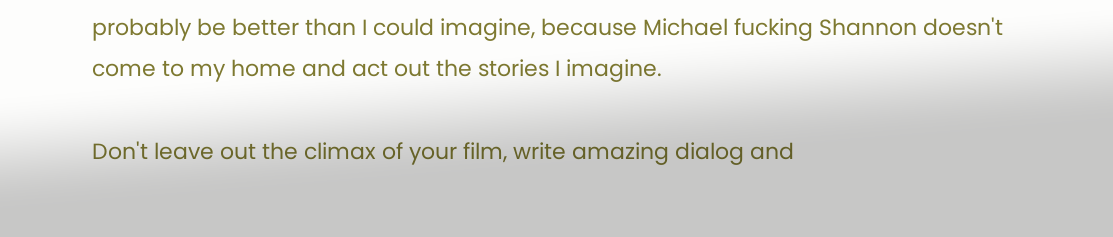probably be better than I could imagine, because Michael fucking Shannon doesn't come to my home and act out the stories I imagine.

Don't leave out the climax of your film, write amazing dialog and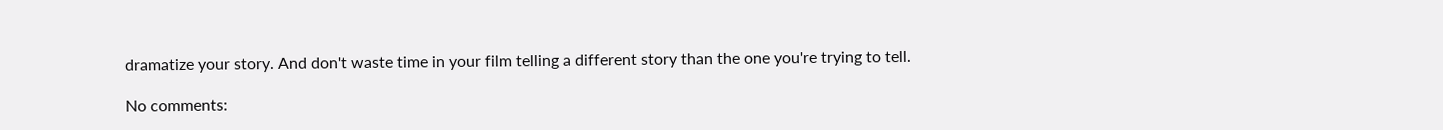dramatize your story. And don't waste time in your film telling a different story than the one you're trying to tell.

No comments: